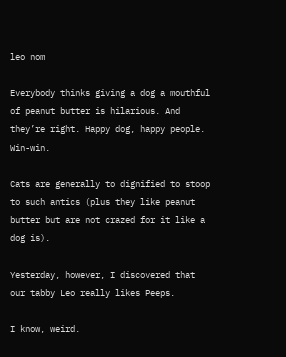leo nom

Everybody thinks giving a dog a mouthful of peanut butter is hilarious. And they’re right. Happy dog, happy people. Win-win.

Cats are generally to dignified to stoop to such antics (plus they like peanut butter but are not crazed for it like a dog is).

Yesterday, however, I discovered that our tabby Leo really likes Peeps.

I know, weird.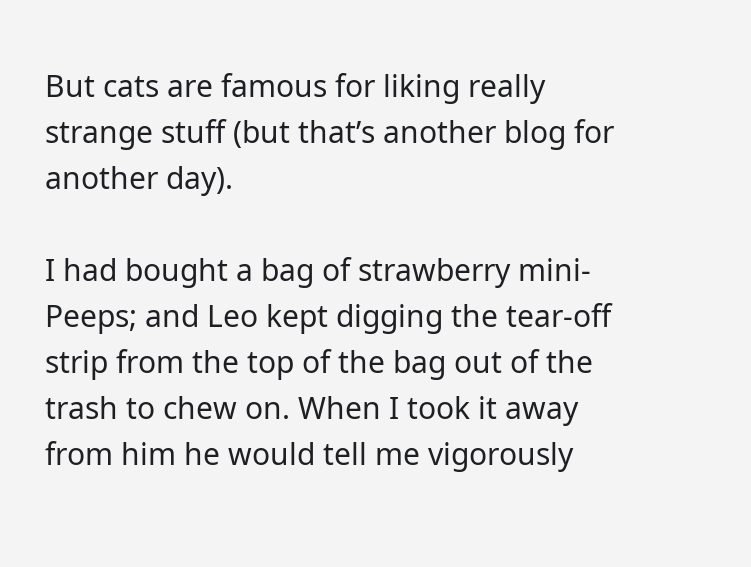But cats are famous for liking really strange stuff (but that’s another blog for another day).

I had bought a bag of strawberry mini-Peeps; and Leo kept digging the tear-off strip from the top of the bag out of the trash to chew on. When I took it away from him he would tell me vigorously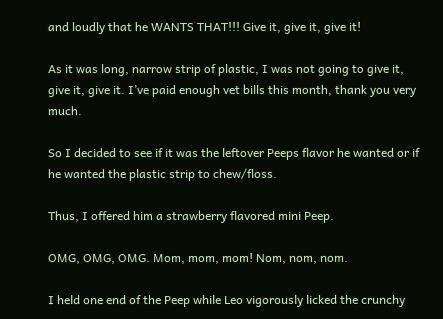and loudly that he WANTS THAT!!! Give it, give it, give it!

As it was long, narrow strip of plastic, I was not going to give it, give it, give it. I’ve paid enough vet bills this month, thank you very much.

So I decided to see if it was the leftover Peeps flavor he wanted or if he wanted the plastic strip to chew/floss.

Thus, I offered him a strawberry flavored mini Peep.

OMG, OMG, OMG. Mom, mom, mom! Nom, nom, nom.

I held one end of the Peep while Leo vigorously licked the crunchy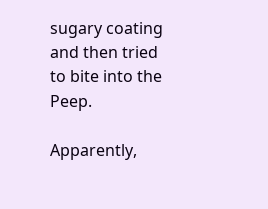sugary coating and then tried to bite into the Peep.

Apparently,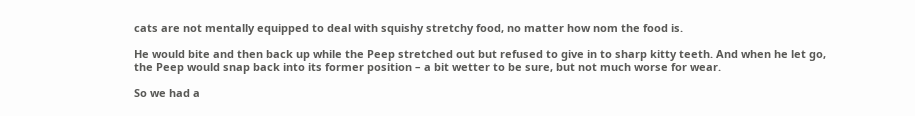cats are not mentally equipped to deal with squishy stretchy food, no matter how nom the food is.

He would bite and then back up while the Peep stretched out but refused to give in to sharp kitty teeth. And when he let go, the Peep would snap back into its former position – a bit wetter to be sure, but not much worse for wear.

So we had a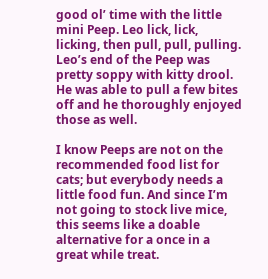good ol’ time with the little mini Peep. Leo lick, lick, licking, then pull, pull, pulling. Leo’s end of the Peep was pretty soppy with kitty drool. He was able to pull a few bites off and he thoroughly enjoyed those as well.

I know Peeps are not on the recommended food list for cats; but everybody needs a little food fun. And since I’m not going to stock live mice, this seems like a doable alternative for a once in a great while treat.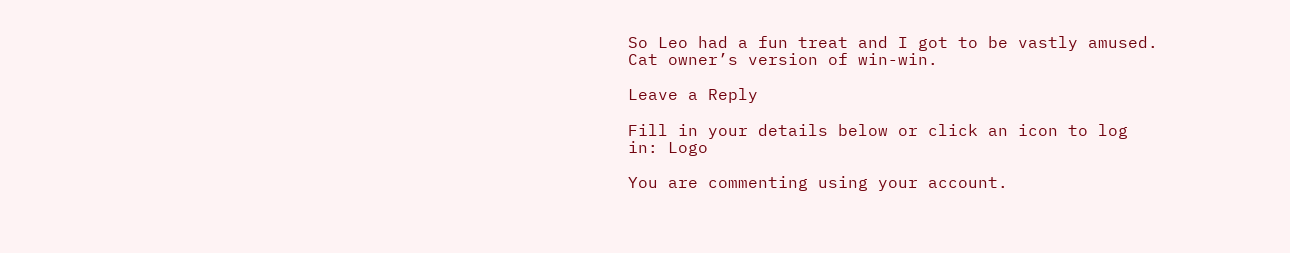So Leo had a fun treat and I got to be vastly amused. Cat owner’s version of win-win.

Leave a Reply

Fill in your details below or click an icon to log in: Logo

You are commenting using your account.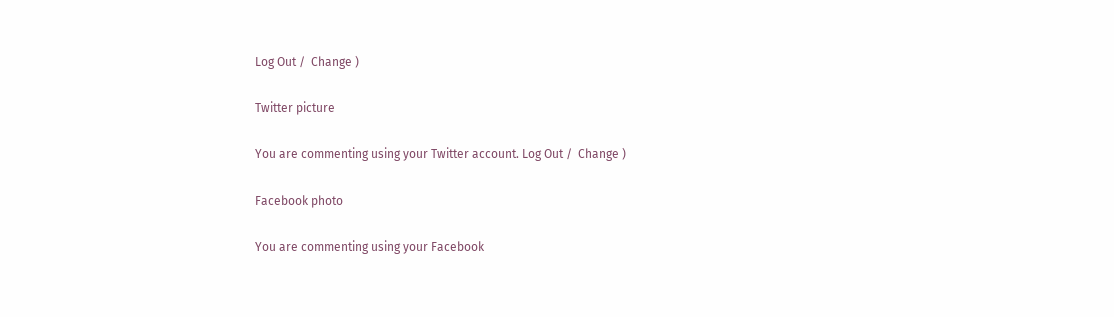Log Out /  Change )

Twitter picture

You are commenting using your Twitter account. Log Out /  Change )

Facebook photo

You are commenting using your Facebook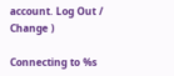account. Log Out /  Change )

Connecting to %s